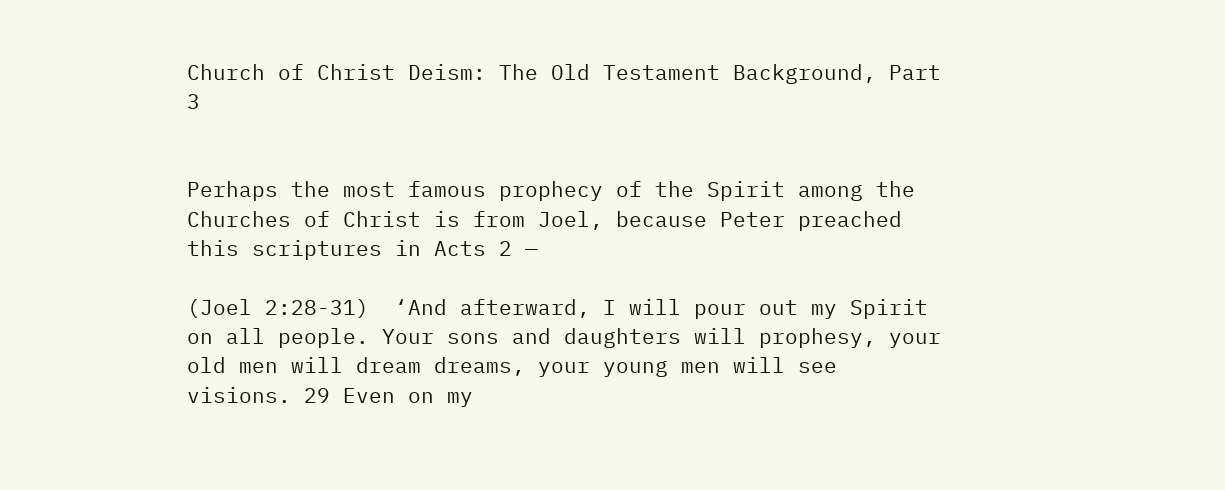Church of Christ Deism: The Old Testament Background, Part 3


Perhaps the most famous prophecy of the Spirit among the Churches of Christ is from Joel, because Peter preached this scriptures in Acts 2 —

(Joel 2:28-31)  ‘And afterward, I will pour out my Spirit on all people. Your sons and daughters will prophesy, your old men will dream dreams, your young men will see visions. 29 Even on my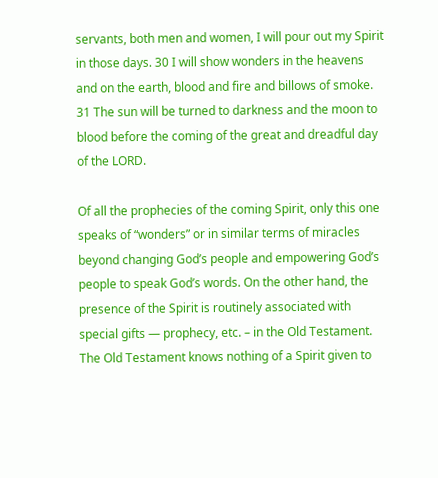servants, both men and women, I will pour out my Spirit in those days. 30 I will show wonders in the heavens and on the earth, blood and fire and billows of smoke. 31 The sun will be turned to darkness and the moon to blood before the coming of the great and dreadful day of the LORD.

Of all the prophecies of the coming Spirit, only this one speaks of “wonders” or in similar terms of miracles beyond changing God’s people and empowering God’s people to speak God’s words. On the other hand, the presence of the Spirit is routinely associated with special gifts — prophecy, etc. – in the Old Testament. The Old Testament knows nothing of a Spirit given to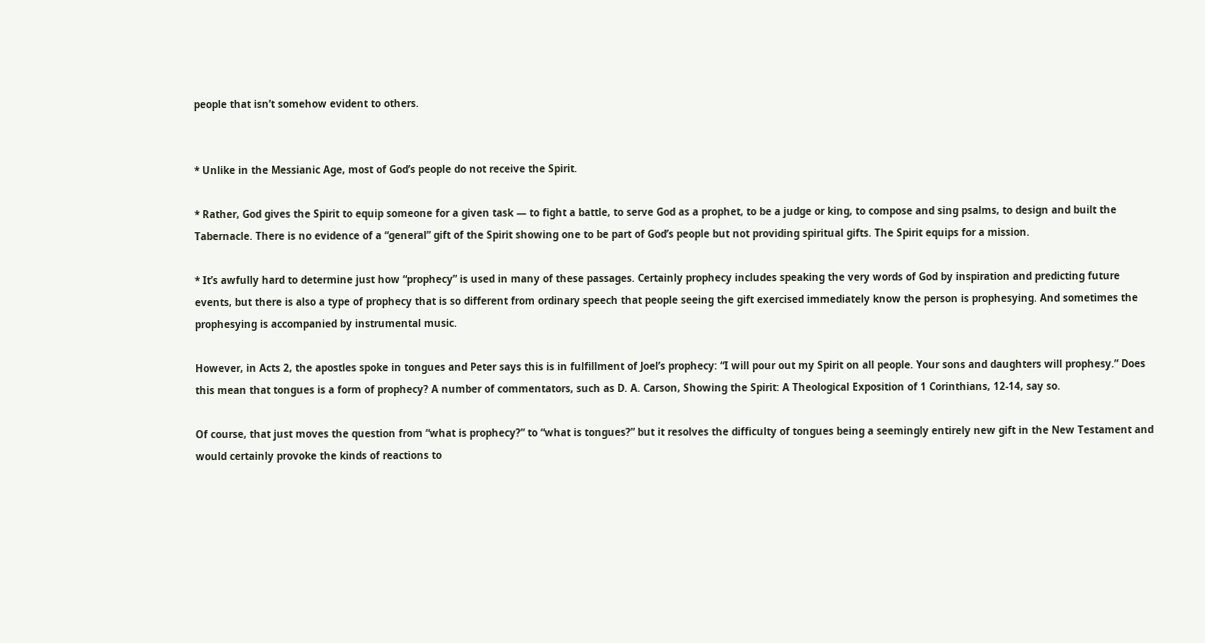people that isn’t somehow evident to others.


* Unlike in the Messianic Age, most of God’s people do not receive the Spirit.

* Rather, God gives the Spirit to equip someone for a given task — to fight a battle, to serve God as a prophet, to be a judge or king, to compose and sing psalms, to design and built the Tabernacle. There is no evidence of a “general” gift of the Spirit showing one to be part of God’s people but not providing spiritual gifts. The Spirit equips for a mission.

* It’s awfully hard to determine just how “prophecy” is used in many of these passages. Certainly prophecy includes speaking the very words of God by inspiration and predicting future events, but there is also a type of prophecy that is so different from ordinary speech that people seeing the gift exercised immediately know the person is prophesying. And sometimes the prophesying is accompanied by instrumental music.

However, in Acts 2, the apostles spoke in tongues and Peter says this is in fulfillment of Joel’s prophecy: “I will pour out my Spirit on all people. Your sons and daughters will prophesy.” Does this mean that tongues is a form of prophecy? A number of commentators, such as D. A. Carson, Showing the Spirit: A Theological Exposition of 1 Corinthians, 12-14, say so.

Of course, that just moves the question from “what is prophecy?” to “what is tongues?” but it resolves the difficulty of tongues being a seemingly entirely new gift in the New Testament and would certainly provoke the kinds of reactions to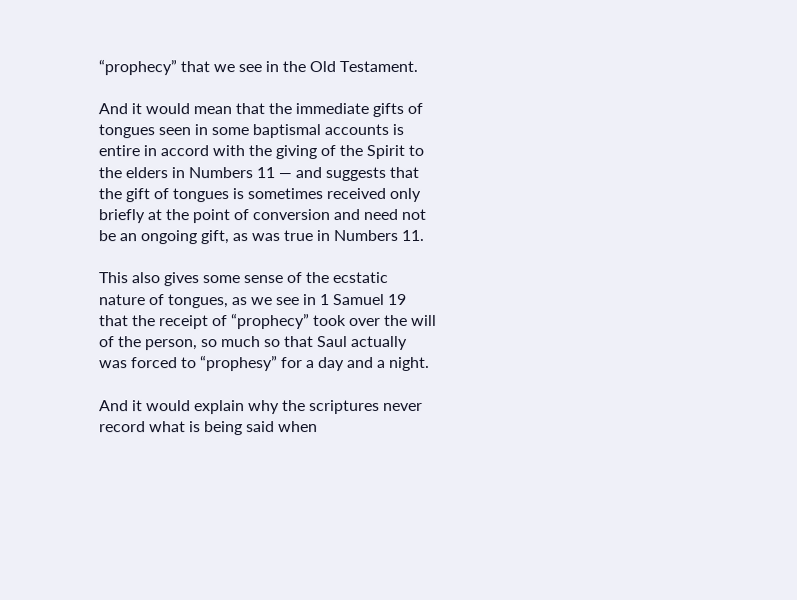“prophecy” that we see in the Old Testament.

And it would mean that the immediate gifts of tongues seen in some baptismal accounts is entire in accord with the giving of the Spirit to the elders in Numbers 11 — and suggests that the gift of tongues is sometimes received only briefly at the point of conversion and need not be an ongoing gift, as was true in Numbers 11.

This also gives some sense of the ecstatic nature of tongues, as we see in 1 Samuel 19 that the receipt of “prophecy” took over the will of the person, so much so that Saul actually was forced to “prophesy” for a day and a night.

And it would explain why the scriptures never record what is being said when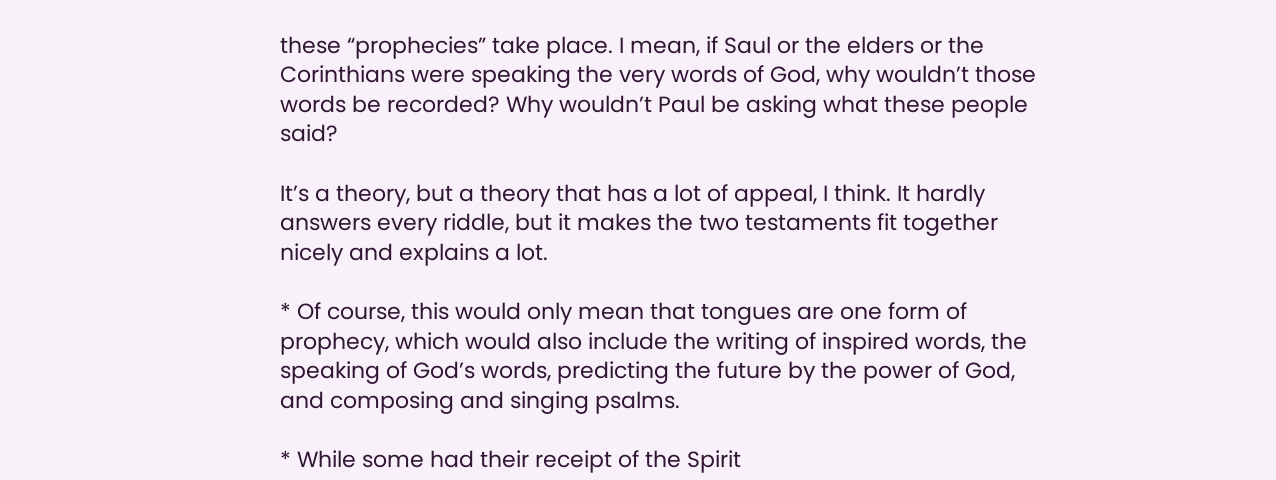these “prophecies” take place. I mean, if Saul or the elders or the Corinthians were speaking the very words of God, why wouldn’t those words be recorded? Why wouldn’t Paul be asking what these people said?

It’s a theory, but a theory that has a lot of appeal, I think. It hardly answers every riddle, but it makes the two testaments fit together nicely and explains a lot.

* Of course, this would only mean that tongues are one form of prophecy, which would also include the writing of inspired words, the speaking of God’s words, predicting the future by the power of God, and composing and singing psalms.

* While some had their receipt of the Spirit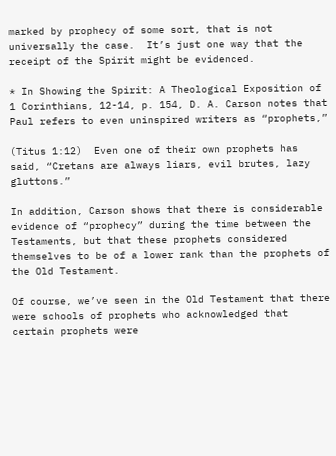marked by prophecy of some sort, that is not universally the case.  It’s just one way that the receipt of the Spirit might be evidenced.

* In Showing the Spirit: A Theological Exposition of 1 Corinthians, 12-14, p. 154, D. A. Carson notes that Paul refers to even uninspired writers as “prophets,”

(Titus 1:12)  Even one of their own prophets has said, “Cretans are always liars, evil brutes, lazy gluttons.”

In addition, Carson shows that there is considerable evidence of “prophecy” during the time between the Testaments, but that these prophets considered themselves to be of a lower rank than the prophets of the Old Testament.

Of course, we’ve seen in the Old Testament that there were schools of prophets who acknowledged that certain prophets were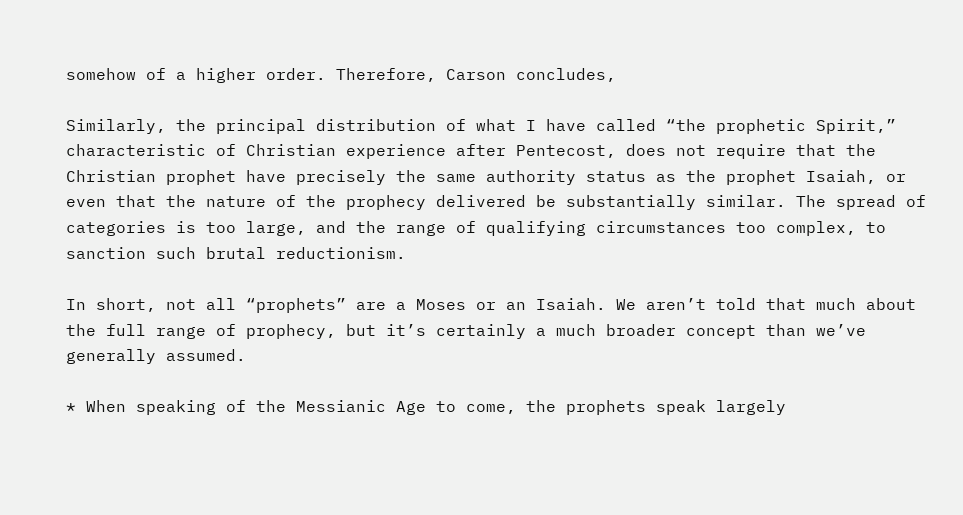somehow of a higher order. Therefore, Carson concludes,

Similarly, the principal distribution of what I have called “the prophetic Spirit,” characteristic of Christian experience after Pentecost, does not require that the Christian prophet have precisely the same authority status as the prophet Isaiah, or even that the nature of the prophecy delivered be substantially similar. The spread of categories is too large, and the range of qualifying circumstances too complex, to sanction such brutal reductionism.

In short, not all “prophets” are a Moses or an Isaiah. We aren’t told that much about the full range of prophecy, but it’s certainly a much broader concept than we’ve generally assumed.

* When speaking of the Messianic Age to come, the prophets speak largely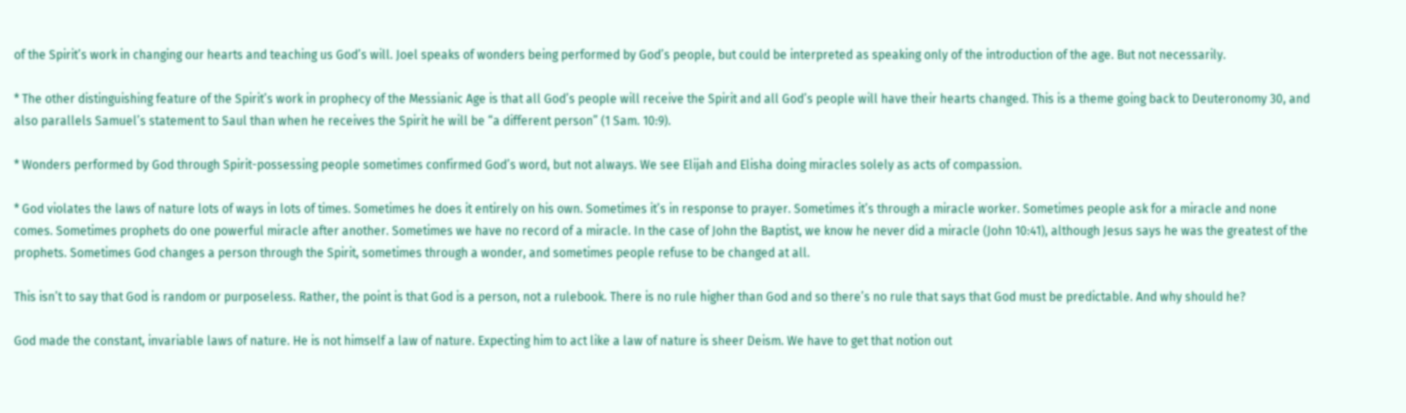of the Spirit’s work in changing our hearts and teaching us God’s will. Joel speaks of wonders being performed by God’s people, but could be interpreted as speaking only of the introduction of the age. But not necessarily.

* The other distinguishing feature of the Spirit’s work in prophecy of the Messianic Age is that all God’s people will receive the Spirit and all God’s people will have their hearts changed. This is a theme going back to Deuteronomy 30, and also parallels Samuel’s statement to Saul than when he receives the Spirit he will be “a different person” (1 Sam. 10:9).

* Wonders performed by God through Spirit-possessing people sometimes confirmed God’s word, but not always. We see Elijah and Elisha doing miracles solely as acts of compassion.

* God violates the laws of nature lots of ways in lots of times. Sometimes he does it entirely on his own. Sometimes it’s in response to prayer. Sometimes it’s through a miracle worker. Sometimes people ask for a miracle and none comes. Sometimes prophets do one powerful miracle after another. Sometimes we have no record of a miracle. In the case of John the Baptist, we know he never did a miracle (John 10:41), although Jesus says he was the greatest of the prophets. Sometimes God changes a person through the Spirit, sometimes through a wonder, and sometimes people refuse to be changed at all.

This isn’t to say that God is random or purposeless. Rather, the point is that God is a person, not a rulebook. There is no rule higher than God and so there’s no rule that says that God must be predictable. And why should he?

God made the constant, invariable laws of nature. He is not himself a law of nature. Expecting him to act like a law of nature is sheer Deism. We have to get that notion out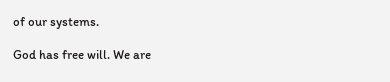of our systems.

God has free will. We are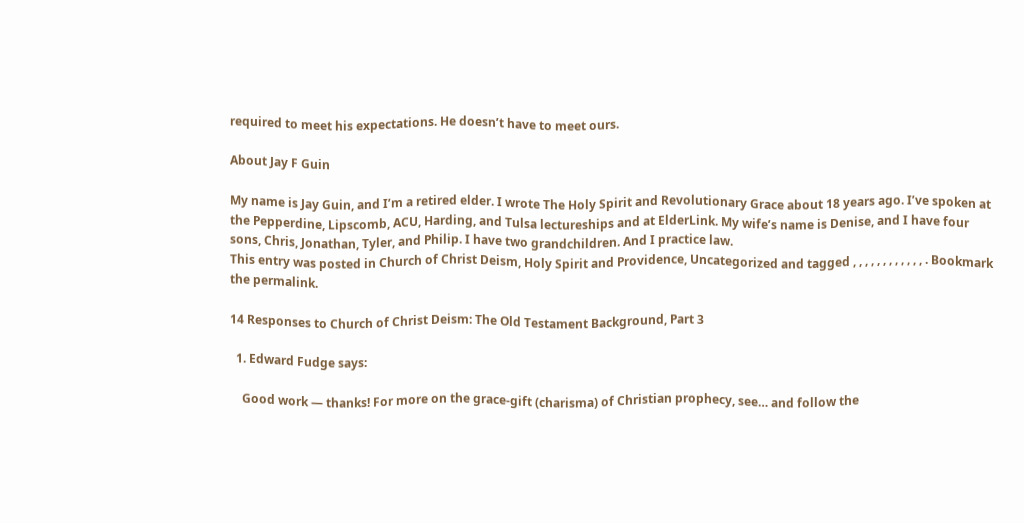required to meet his expectations. He doesn’t have to meet ours.

About Jay F Guin

My name is Jay Guin, and I’m a retired elder. I wrote The Holy Spirit and Revolutionary Grace about 18 years ago. I’ve spoken at the Pepperdine, Lipscomb, ACU, Harding, and Tulsa lectureships and at ElderLink. My wife’s name is Denise, and I have four sons, Chris, Jonathan, Tyler, and Philip. I have two grandchildren. And I practice law.
This entry was posted in Church of Christ Deism, Holy Spirit and Providence, Uncategorized and tagged , , , , , , , , , , , , . Bookmark the permalink.

14 Responses to Church of Christ Deism: The Old Testament Background, Part 3

  1. Edward Fudge says:

    Good work — thanks! For more on the grace-gift (charisma) of Christian prophecy, see… and follow the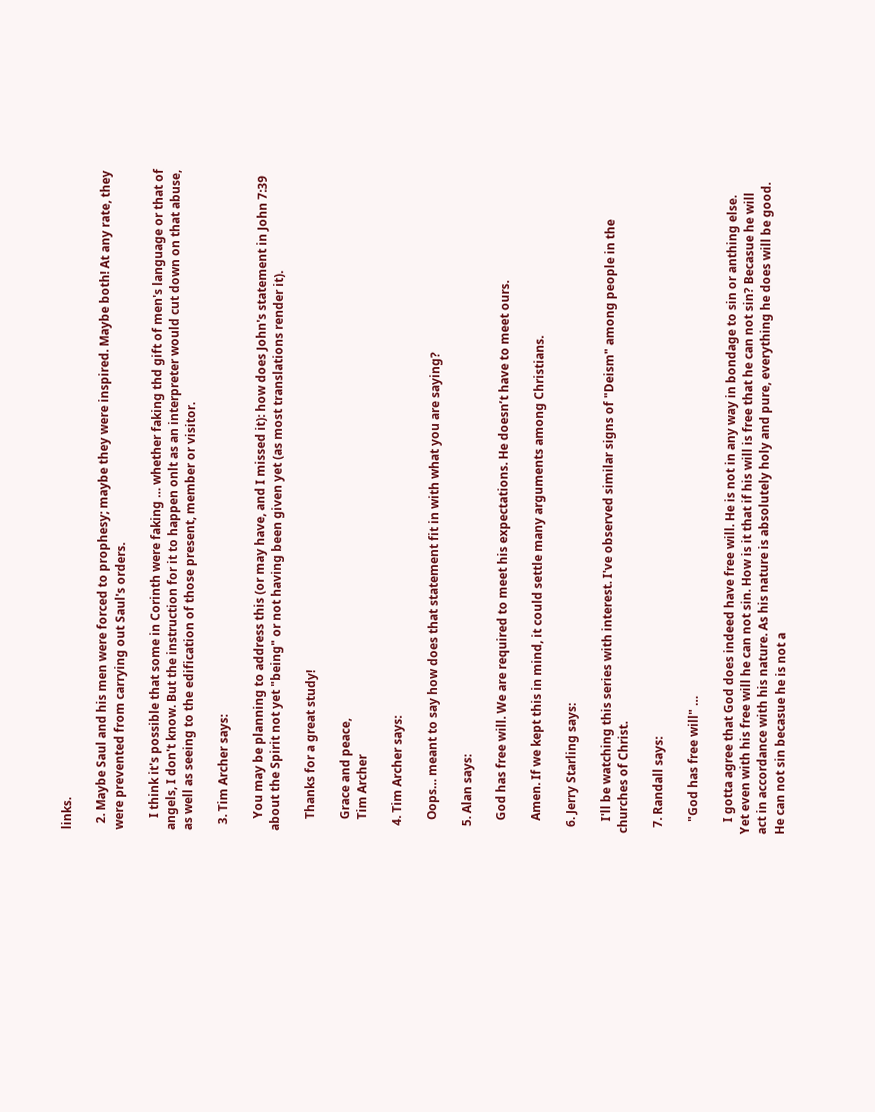links.

  2. Maybe Saul and his men were forced to prophesy; maybe they were inspired. Maybe both! At any rate, they were prevented from carrying out Saul's orders.

    I think it's possible that some in Corinth were faking … whether faking thd gift of men's language or that of angels, I don't know. But the instruction for it to happen onlt as an interpreter would cut down on that abuse, as well as seeing to the edification of those present, member or visitor.

  3. Tim Archer says:

    You may be planning to address this (or may have, and I missed it): how does John's statement in John 7:39 about the Spirit not yet "being" or not having been given yet (as most translations render it).

    Thanks for a great study!

    Grace and peace,
    Tim Archer

  4. Tim Archer says:

    Oops… meant to say how does that statement fit in with what you are saying?

  5. Alan says:

    God has free will. We are required to meet his expectations. He doesn’t have to meet ours.

    Amen. If we kept this in mind, it could settle many arguments among Christians.

  6. Jerry Starling says:

    I'll be watching this series with interest. I've observed similar signs of "Deism" among people in the churches of Christ.

  7. Randall says:

    "God has free will" …

    I gotta agree that God does indeed have free will. He is not in any way in bondage to sin or anthing else. Yet even with his free will he can not sin. How is it that if his will is free that he can not sin? Becasue he will act in accordance with his nature. As his nature is absolutely holy and pure, everything he does will be good. He can not sin becasue he is not a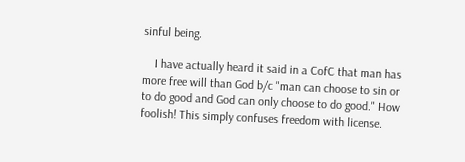sinful being.

    I have actually heard it said in a CofC that man has more free will than God b/c "man can choose to sin or to do good and God can only choose to do good." How foolish! This simply confuses freedom with license.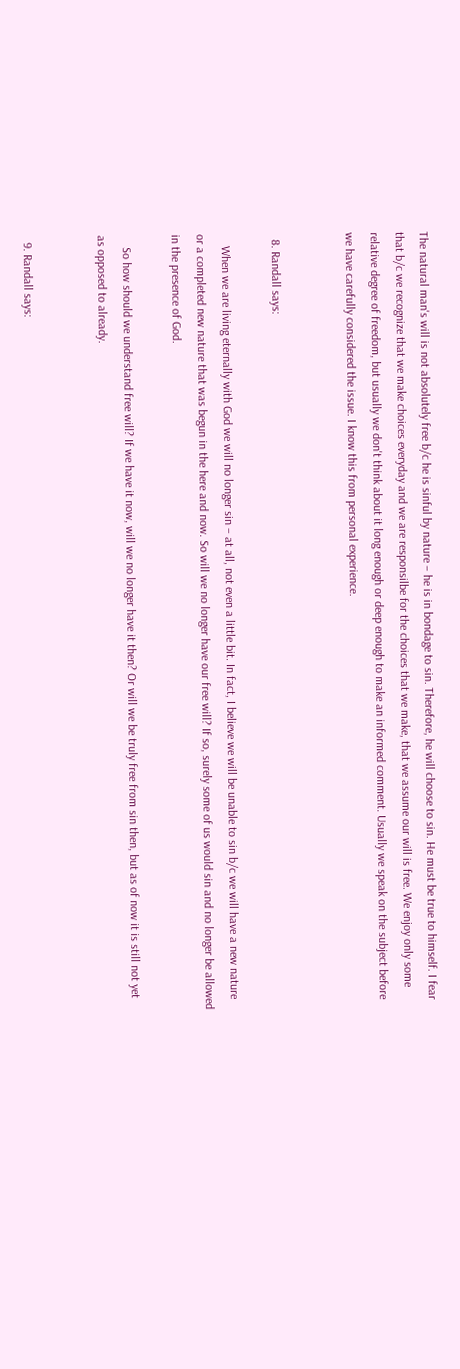The natural man's will is not absolutely free b/c he is sinful by nature – he is in bondage to sin. Therefore, he will choose to sin. He must be true to himself. I fear that b/c we recognize that we make choices everyday and we are responsilbe for the choices that we make, that we assume our will is free. We enjoy only some relative degree of freedom, but usually we don't think about it long enough or deep enough to make an informed comment. Usually we speak on the subject before we have carefully considered the issue. I know this from personal experience.


  8. Randall says:

    When we are living eternally with God we will no longer sin – at all, not even a little bit. In fact, I believe we will be unable to sin b/c we will have a new nature or a completed new nature that was begun in the here and now. So will we no longer have our free will? If so, surely some of us would sin and no longer be allowed in the presence of God.

    So how should we understand free will? If we have it now, will we no longer have it then? Or will we be truly free from sin then, but as of now it is still not yet as opposed to already.


  9. Randall says: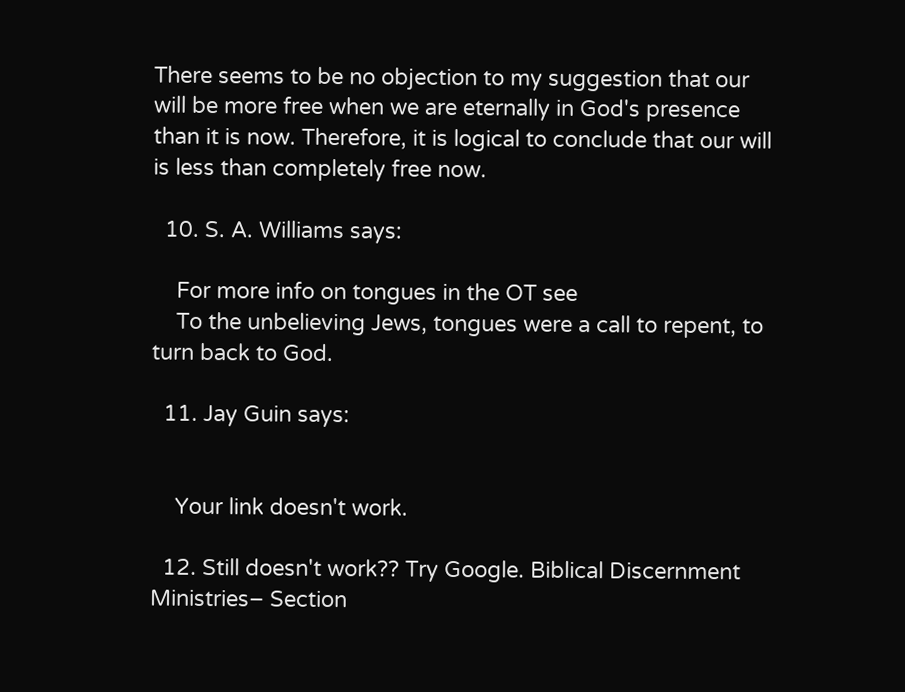There seems to be no objection to my suggestion that our will be more free when we are eternally in God's presence than it is now. Therefore, it is logical to conclude that our will is less than completely free now.

  10. S. A. Williams says:

    For more info on tongues in the OT see
    To the unbelieving Jews, tongues were a call to repent, to turn back to God.

  11. Jay Guin says:


    Your link doesn't work.

  12. Still doesn't work?? Try Google. Biblical Discernment Ministries– Section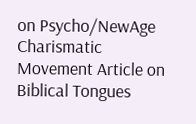on Psycho/NewAge Charismatic Movement Article on Biblical Tongues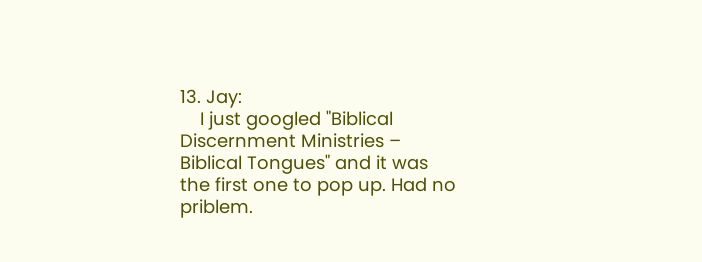13. Jay:
    I just googled "Biblical Discernment Ministries – Biblical Tongues" and it was the first one to pop up. Had no priblem.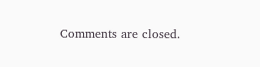Comments are closed.